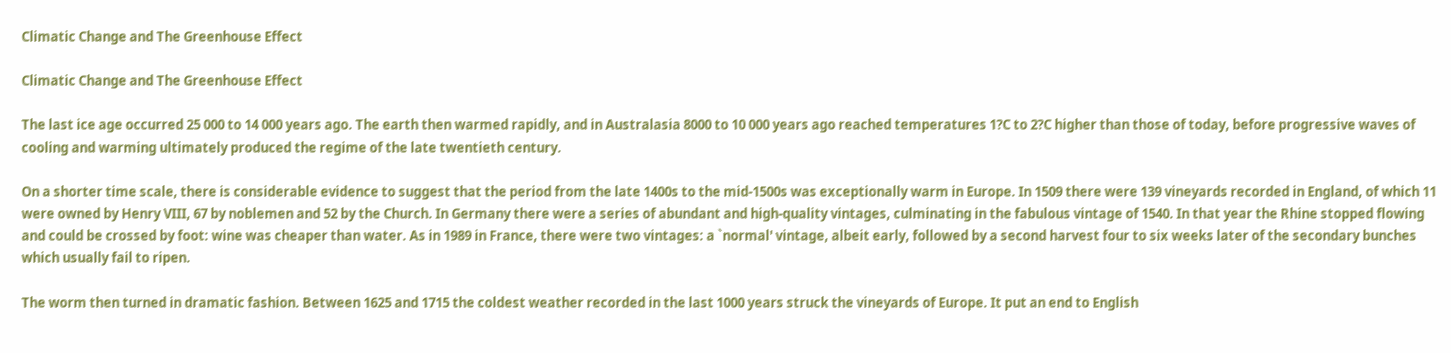Climatic Change and The Greenhouse Effect

Climatic Change and The Greenhouse Effect

The last ice age occurred 25 000 to 14 000 years ago. The earth then warmed rapidly, and in Australasia 8000 to 10 000 years ago reached temperatures 1?C to 2?C higher than those of today, before progressive waves of cooling and warming ultimately produced the regime of the late twentieth century.

On a shorter time scale, there is considerable evidence to suggest that the period from the late 1400s to the mid-1500s was exceptionally warm in Europe. In 1509 there were 139 vineyards recorded in England, of which 11 were owned by Henry VIII, 67 by noblemen and 52 by the Church. In Germany there were a series of abundant and high-quality vintages, culminating in the fabulous vintage of 1540. In that year the Rhine stopped flowing and could be crossed by foot: wine was cheaper than water. As in 1989 in France, there were two vintages: a `normal' vintage, albeit early, followed by a second harvest four to six weeks later of the secondary bunches which usually fail to ripen.

The worm then turned in dramatic fashion. Between 1625 and 1715 the coldest weather recorded in the last 1000 years struck the vineyards of Europe. It put an end to English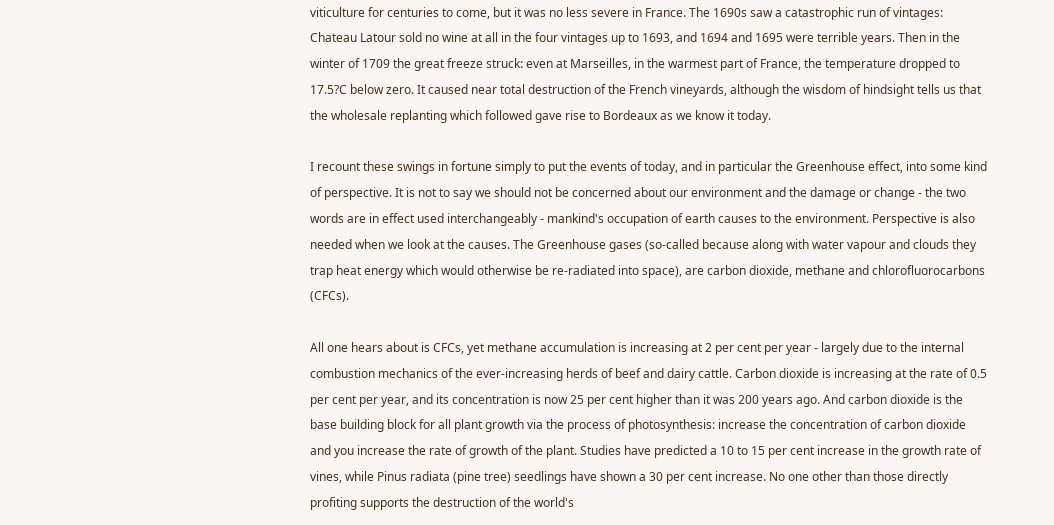viticulture for centuries to come, but it was no less severe in France. The 1690s saw a catastrophic run of vintages: Chateau Latour sold no wine at all in the four vintages up to 1693, and 1694 and 1695 were terrible years. Then in the winter of 1709 the great freeze struck: even at Marseilles, in the warmest part of France, the temperature dropped to 17.5?C below zero. It caused near total destruction of the French vineyards, although the wisdom of hindsight tells us that the wholesale replanting which followed gave rise to Bordeaux as we know it today.

I recount these swings in fortune simply to put the events of today, and in particular the Greenhouse effect, into some kind of perspective. It is not to say we should not be concerned about our environment and the damage or change - the two words are in effect used interchangeably - mankind's occupation of earth causes to the environment. Perspective is also needed when we look at the causes. The Greenhouse gases (so-called because along with water vapour and clouds they trap heat energy which would otherwise be re-radiated into space), are carbon dioxide, methane and chlorofluorocarbons (CFCs).

All one hears about is CFCs, yet methane accumulation is increasing at 2 per cent per year - largely due to the internal combustion mechanics of the ever-increasing herds of beef and dairy cattle. Carbon dioxide is increasing at the rate of 0.5 per cent per year, and its concentration is now 25 per cent higher than it was 200 years ago. And carbon dioxide is the base building block for all plant growth via the process of photosynthesis: increase the concentration of carbon dioxide and you increase the rate of growth of the plant. Studies have predicted a 10 to 15 per cent increase in the growth rate of vines, while Pinus radiata (pine tree) seedlings have shown a 30 per cent increase. No one other than those directly profiting supports the destruction of the world's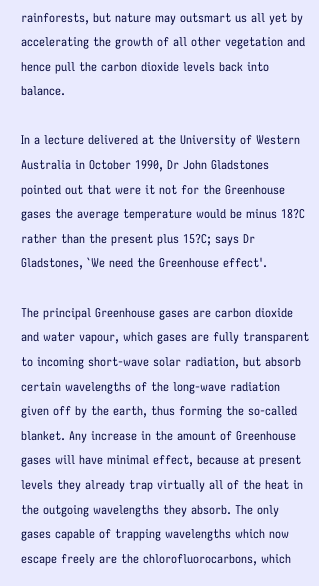rainforests, but nature may outsmart us all yet by accelerating the growth of all other vegetation and hence pull the carbon dioxide levels back into balance.

In a lecture delivered at the University of Western Australia in October 1990, Dr John Gladstones pointed out that were it not for the Greenhouse gases the average temperature would be minus 18?C rather than the present plus 15?C; says Dr Gladstones, `We need the Greenhouse effect'.

The principal Greenhouse gases are carbon dioxide and water vapour, which gases are fully transparent to incoming short-wave solar radiation, but absorb certain wavelengths of the long-wave radiation given off by the earth, thus forming the so-called blanket. Any increase in the amount of Greenhouse gases will have minimal effect, because at present levels they already trap virtually all of the heat in the outgoing wavelengths they absorb. The only gases capable of trapping wavelengths which now escape freely are the chlorofluorocarbons, which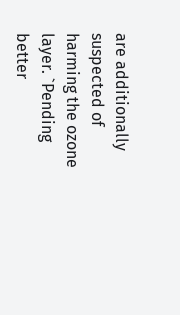are additionally suspected of harming the ozone layer. `Pending better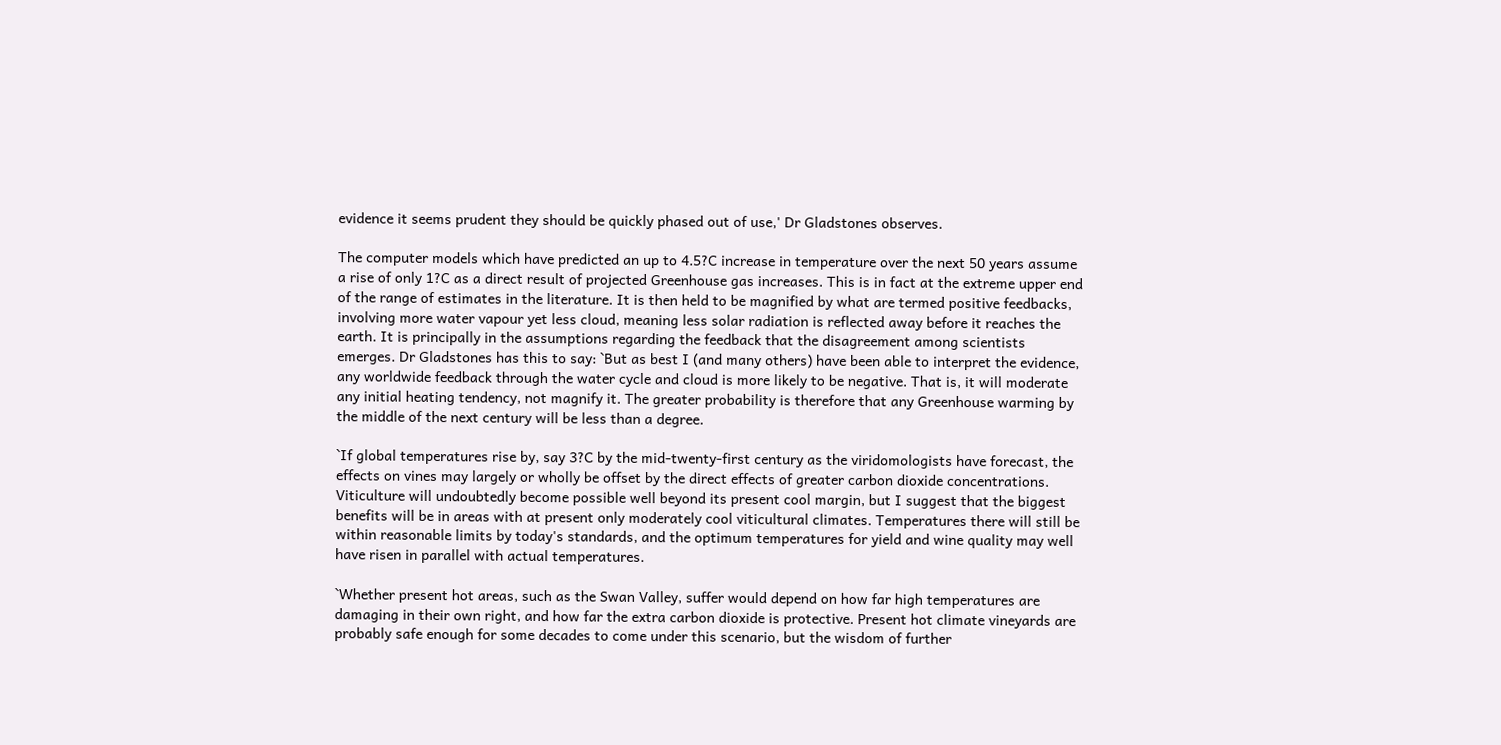evidence it seems prudent they should be quickly phased out of use,' Dr Gladstones observes.

The computer models which have predicted an up to 4.5?C increase in temperature over the next 50 years assume a rise of only 1?C as a direct result of projected Greenhouse gas increases. This is in fact at the extreme upper end of the range of estimates in the literature. It is then held to be magnified by what are termed positive feedbacks, involving more water vapour yet less cloud, meaning less solar radiation is reflected away before it reaches the earth. It is principally in the assumptions regarding the feedback that the disagreement among scientists emerges. Dr Gladstones has this to say: `But as best I (and many others) have been able to interpret the evidence, any worldwide feedback through the water cycle and cloud is more likely to be negative. That is, it will moderate any initial heating tendency, not magnify it. The greater probability is therefore that any Greenhouse warming by the middle of the next century will be less than a degree.

`If global temperatures rise by, say 3?C by the mid-twenty-first century as the viridomologists have forecast, the effects on vines may largely or wholly be offset by the direct effects of greater carbon dioxide concentrations. Viticulture will undoubtedly become possible well beyond its present cool margin, but I suggest that the biggest benefits will be in areas with at present only moderately cool viticultural climates. Temperatures there will still be within reasonable limits by today's standards, and the optimum temperatures for yield and wine quality may well have risen in parallel with actual temperatures.

`Whether present hot areas, such as the Swan Valley, suffer would depend on how far high temperatures are damaging in their own right, and how far the extra carbon dioxide is protective. Present hot climate vineyards are probably safe enough for some decades to come under this scenario, but the wisdom of further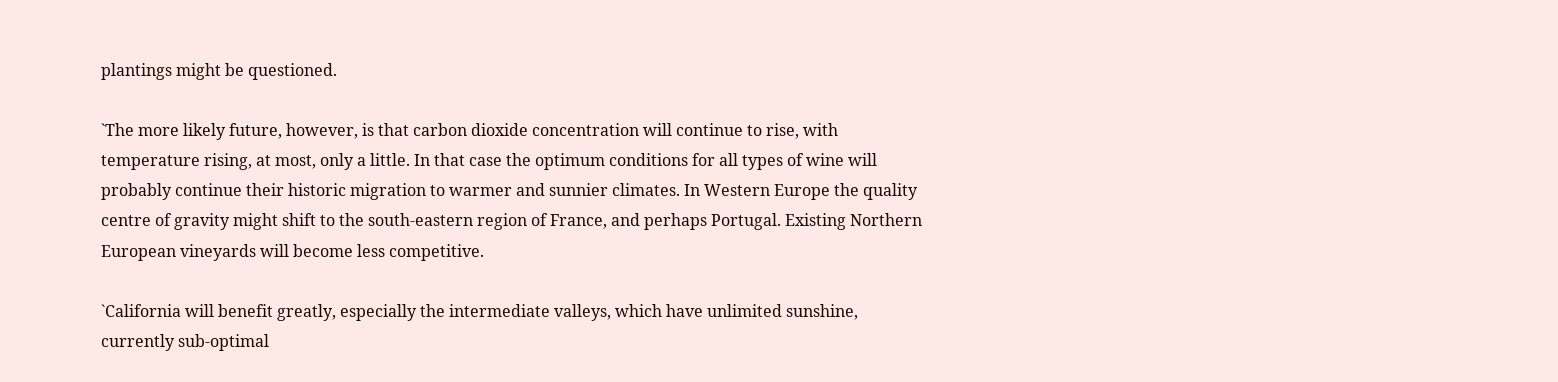plantings might be questioned.

`The more likely future, however, is that carbon dioxide concentration will continue to rise, with temperature rising, at most, only a little. In that case the optimum conditions for all types of wine will probably continue their historic migration to warmer and sunnier climates. In Western Europe the quality centre of gravity might shift to the south-eastern region of France, and perhaps Portugal. Existing Northern European vineyards will become less competitive.

`California will benefit greatly, especially the intermediate valleys, which have unlimited sunshine, currently sub-optimal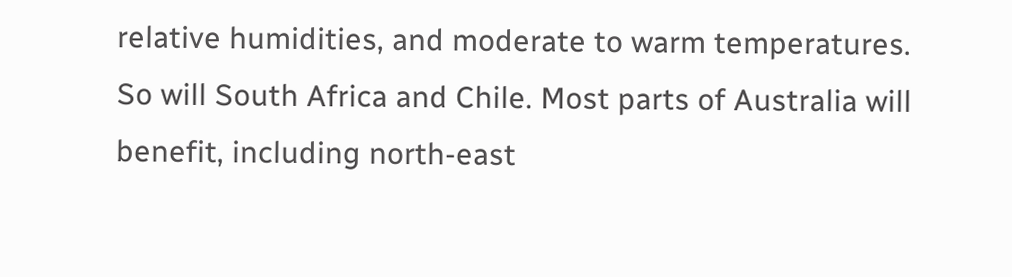relative humidities, and moderate to warm temperatures. So will South Africa and Chile. Most parts of Australia will benefit, including north-east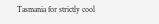Tasmania for strictly cool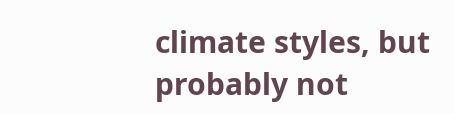climate styles, but probably not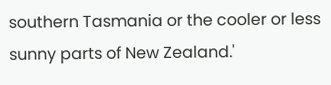southern Tasmania or the cooler or less sunny parts of New Zealand.'